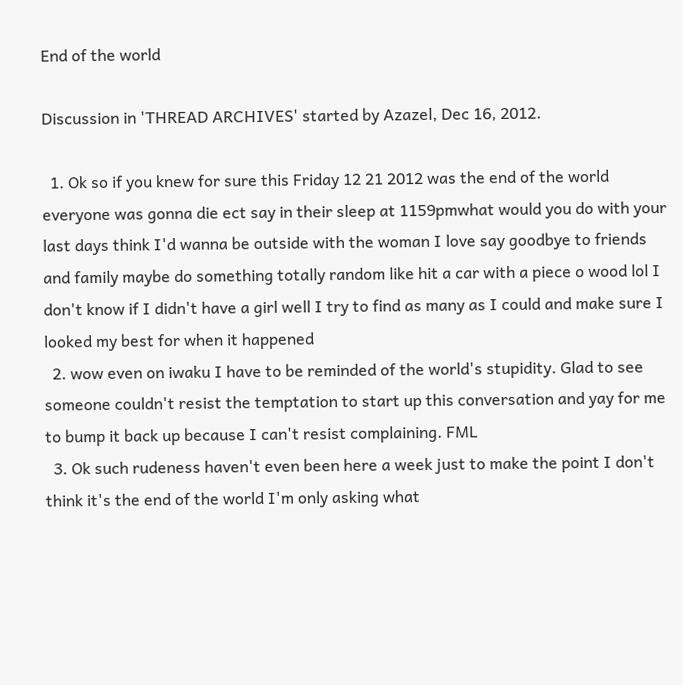End of the world

Discussion in 'THREAD ARCHIVES' started by Azazel, Dec 16, 2012.

  1. Ok so if you knew for sure this Friday 12 21 2012 was the end of the world everyone was gonna die ect say in their sleep at 1159pmwhat would you do with your last days think I'd wanna be outside with the woman I love say goodbye to friends and family maybe do something totally random like hit a car with a piece o wood lol I don't know if I didn't have a girl well I try to find as many as I could and make sure I looked my best for when it happened
  2. wow even on iwaku I have to be reminded of the world's stupidity. Glad to see someone couldn't resist the temptation to start up this conversation and yay for me to bump it back up because I can't resist complaining. FML
  3. Ok such rudeness haven't even been here a week just to make the point I don't think it's the end of the world I'm only asking what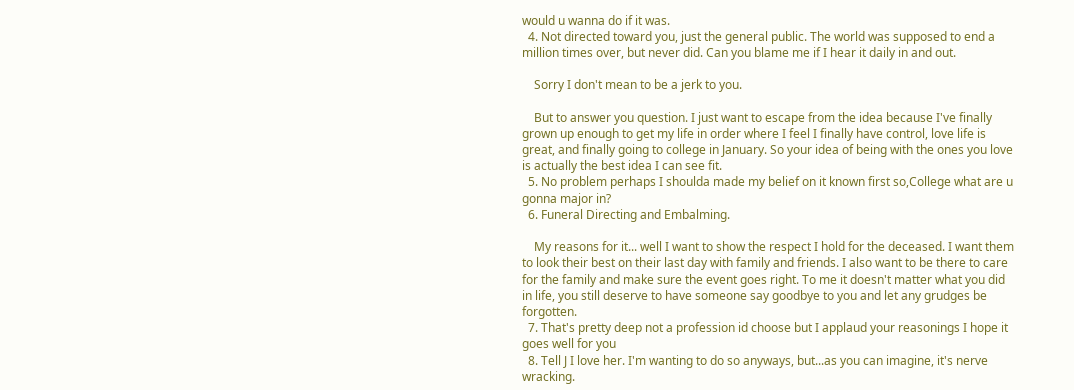would u wanna do if it was.
  4. Not directed toward you, just the general public. The world was supposed to end a million times over, but never did. Can you blame me if I hear it daily in and out.

    Sorry I don't mean to be a jerk to you.

    But to answer you question. I just want to escape from the idea because I've finally grown up enough to get my life in order where I feel I finally have control, love life is great, and finally going to college in January. So your idea of being with the ones you love is actually the best idea I can see fit.
  5. No problem perhaps I shoulda made my belief on it known first so,College what are u gonna major in?
  6. Funeral Directing and Embalming.

    My reasons for it... well I want to show the respect I hold for the deceased. I want them to look their best on their last day with family and friends. I also want to be there to care for the family and make sure the event goes right. To me it doesn't matter what you did in life, you still deserve to have someone say goodbye to you and let any grudges be forgotten.
  7. That's pretty deep not a profession id choose but I applaud your reasonings I hope it goes well for you
  8. Tell J I love her. I'm wanting to do so anyways, but...as you can imagine, it's nerve wracking.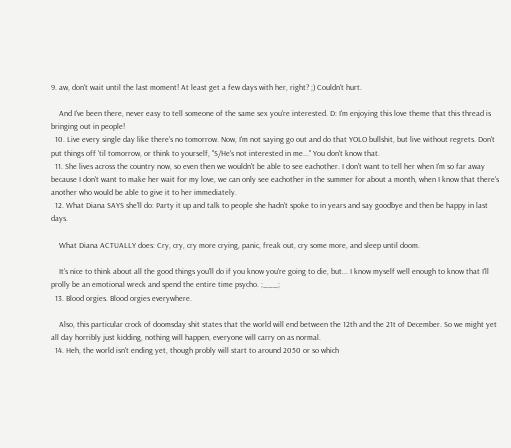9. aw, don't wait until the last moment! At least get a few days with her, right? ;) Couldn't hurt.

    And I've been there, never easy to tell someone of the same sex you're interested. D: I'm enjoying this love theme that this thread is bringing out in people!
  10. Live every single day like there's no tomorrow. Now, I'm not saying go out and do that YOLO bullshit, but live without regrets. Don't put things off 'til tomorrow, or think to yourself, "S/He's not interested in me..." You don't know that.
  11. She lives across the country now, so even then we wouldn't be able to see eachother. I don't want to tell her when I'm so far away because I don't want to make her wait for my love, we can only see eachother in the summer for about a month, when I know that there's another who would be able to give it to her immediately.
  12. What Diana SAYS she'll do: Party it up and talk to people she hadn't spoke to in years and say goodbye and then be happy in last days.

    What Diana ACTUALLY does: Cry, cry, cry more crying, panic, freak out, cry some more, and sleep until doom.

    It's nice to think about all the good things you'll do if you know you're going to die, but... I know myself well enough to know that I'll prolly be an emotional wreck and spend the entire time psycho. ;___;
  13. Blood orgies. Blood orgies everywhere.

    Also, this particular crock of doomsday shit states that the world will end between the 12th and the 21t of December. So we might yet all day horribly just kidding, nothing will happen, everyone will carry on as normal.
  14. Heh, the world isn't ending yet, though probly will start to around 2050 or so which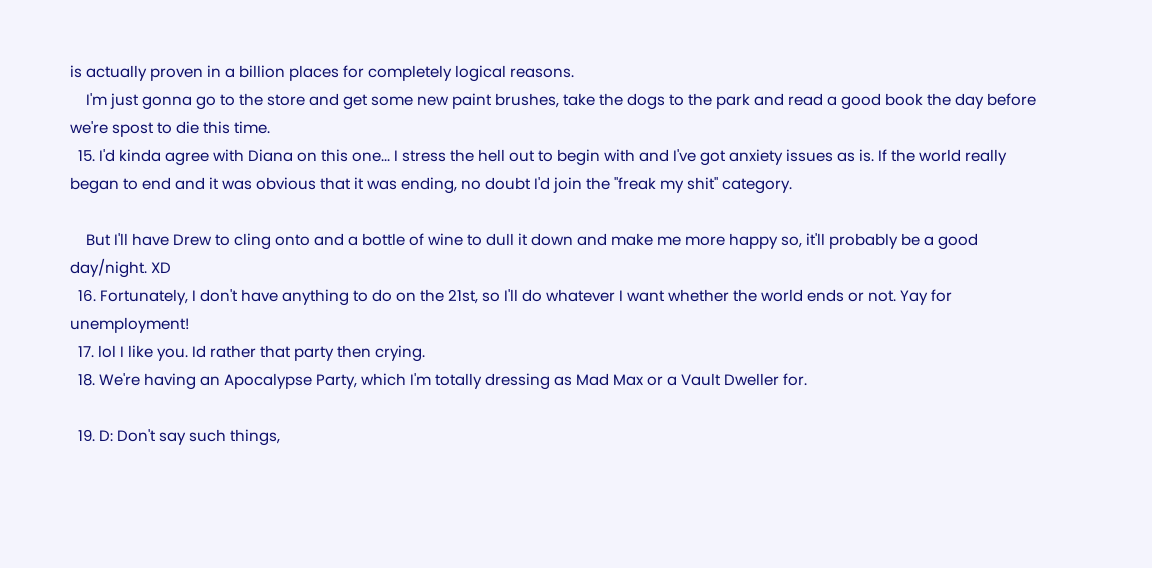is actually proven in a billion places for completely logical reasons.
    I'm just gonna go to the store and get some new paint brushes, take the dogs to the park and read a good book the day before we're spost to die this time.
  15. I'd kinda agree with Diana on this one... I stress the hell out to begin with and I've got anxiety issues as is. If the world really began to end and it was obvious that it was ending, no doubt I'd join the "freak my shit" category.

    But I'll have Drew to cling onto and a bottle of wine to dull it down and make me more happy so, it'll probably be a good day/night. XD
  16. Fortunately, I don't have anything to do on the 21st, so I'll do whatever I want whether the world ends or not. Yay for unemployment!
  17. lol I like you. Id rather that party then crying.
  18. We're having an Apocalypse Party, which I'm totally dressing as Mad Max or a Vault Dweller for.

  19. D: Don't say such things,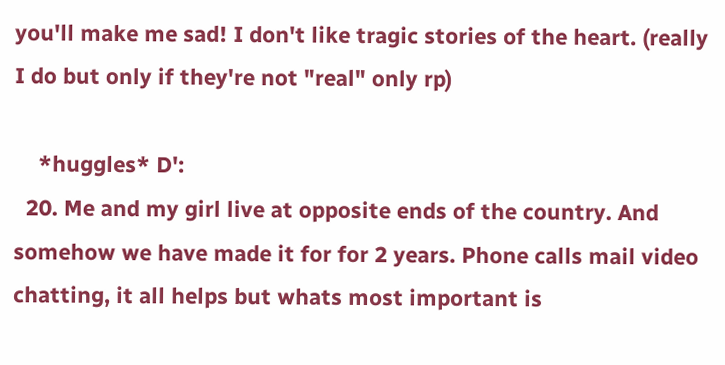you'll make me sad! I don't like tragic stories of the heart. (really I do but only if they're not "real" only rp)

    *huggles* D':
  20. Me and my girl live at opposite ends of the country. And somehow we have made it for for 2 years. Phone calls mail video chatting, it all helps but whats most important is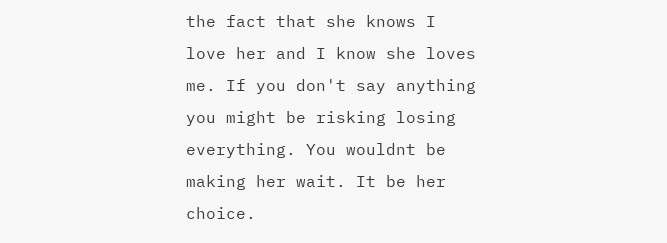the fact that she knows I love her and I know she loves me. If you don't say anything you might be risking losing everything. You wouldnt be making her wait. It be her choice.